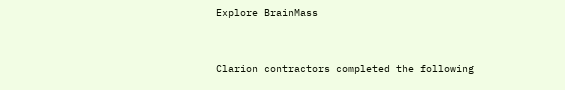Explore BrainMass



Clarion contractors completed the following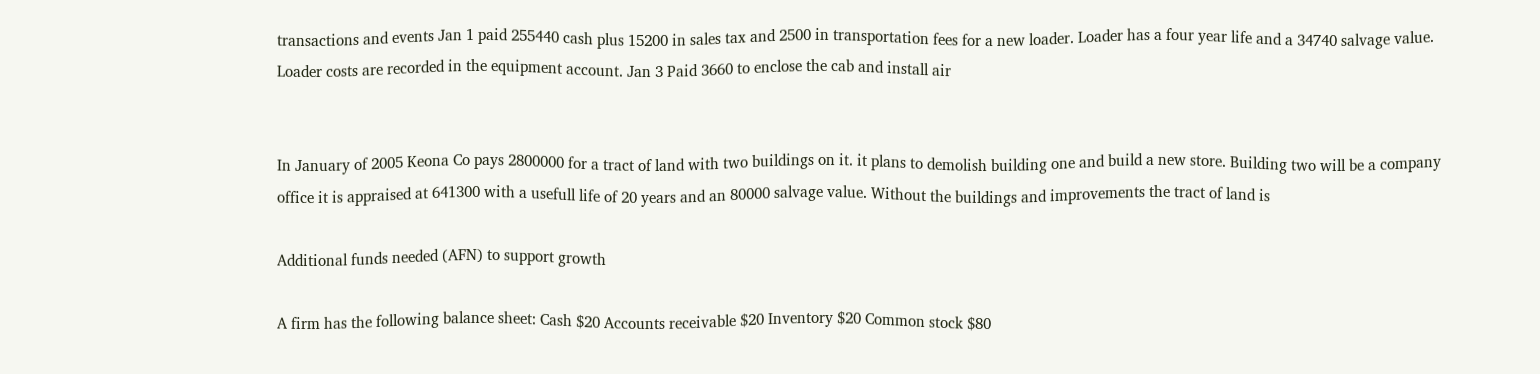transactions and events Jan 1 paid 255440 cash plus 15200 in sales tax and 2500 in transportation fees for a new loader. Loader has a four year life and a 34740 salvage value. Loader costs are recorded in the equipment account. Jan 3 Paid 3660 to enclose the cab and install air


In January of 2005 Keona Co pays 2800000 for a tract of land with two buildings on it. it plans to demolish building one and build a new store. Building two will be a company office it is appraised at 641300 with a usefull life of 20 years and an 80000 salvage value. Without the buildings and improvements the tract of land is

Additional funds needed (AFN) to support growth

A firm has the following balance sheet: Cash $20 Accounts receivable $20 Inventory $20 Common stock $80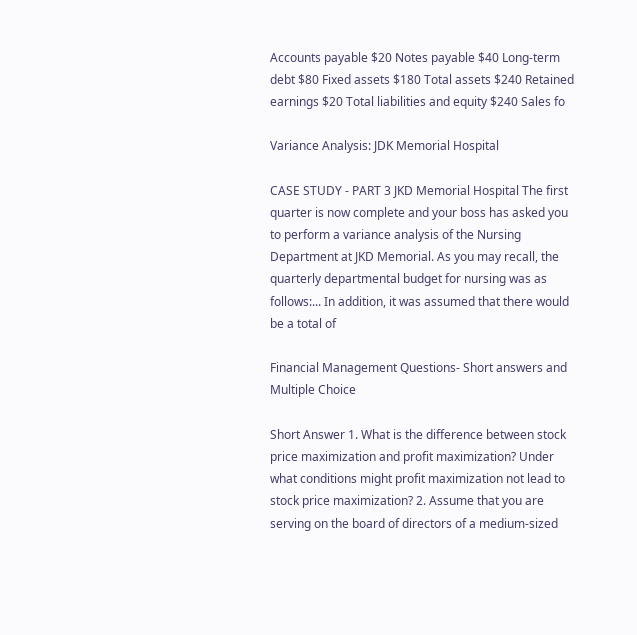Accounts payable $20 Notes payable $40 Long-term debt $80 Fixed assets $180 Total assets $240 Retained earnings $20 Total liabilities and equity $240 Sales fo

Variance Analysis: JDK Memorial Hospital

CASE STUDY - PART 3 JKD Memorial Hospital The first quarter is now complete and your boss has asked you to perform a variance analysis of the Nursing Department at JKD Memorial. As you may recall, the quarterly departmental budget for nursing was as follows:... In addition, it was assumed that there would be a total of

Financial Management Questions- Short answers and Multiple Choice

Short Answer 1. What is the difference between stock price maximization and profit maximization? Under what conditions might profit maximization not lead to stock price maximization? 2. Assume that you are serving on the board of directors of a medium-sized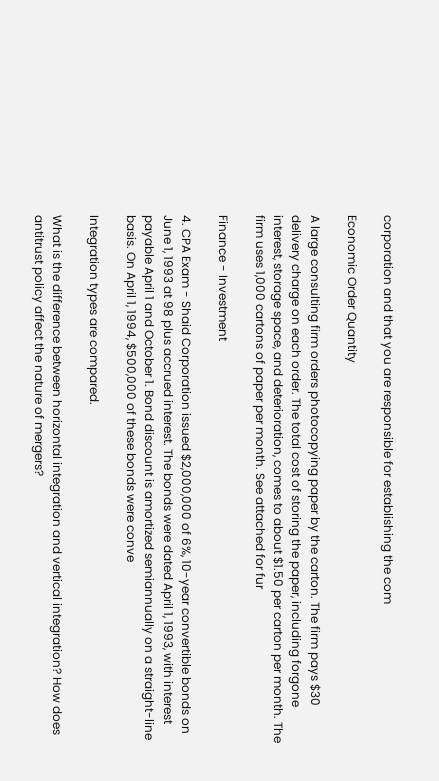corporation and that you are responsible for establishing the com

Economic Order Quantity

A large consulting firm orders photocopying paper by the carton. The firm pays $30 delivery charge on each order. The total cost of storing the paper, including forgone interest, storage space, and deterioration, comes to about $1.50 per carton per month. The firm uses 1,000 cartons of paper per month. See attached for fur

Finance - Investment

4. CPA Exam - Shaid Corporation issued $2,000,000 of 6%, 10-year convertible bonds on June 1, 1993 at 98 plus accrued interest. The bonds were dated April 1, 1993, with interest payable April 1 and October 1. Bond discount is amortized semiannually on a straight-line basis. On April 1, 1994, $500,000 of these bonds were conve

Integration types are compared.

What is the difference between horizontal integration and vertical integration? How does antitrust policy affect the nature of mergers?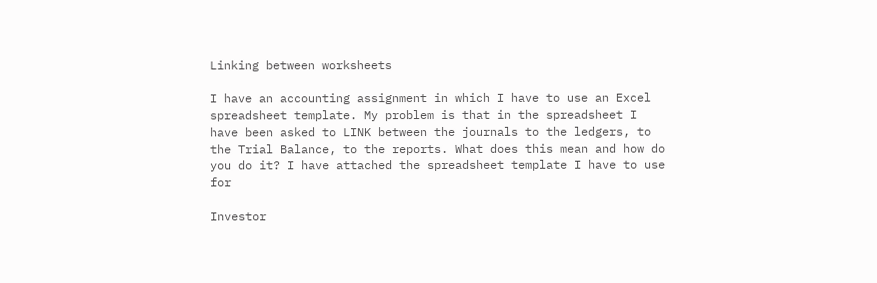Linking between worksheets

I have an accounting assignment in which I have to use an Excel spreadsheet template. My problem is that in the spreadsheet I have been asked to LINK between the journals to the ledgers, to the Trial Balance, to the reports. What does this mean and how do you do it? I have attached the spreadsheet template I have to use for

Investor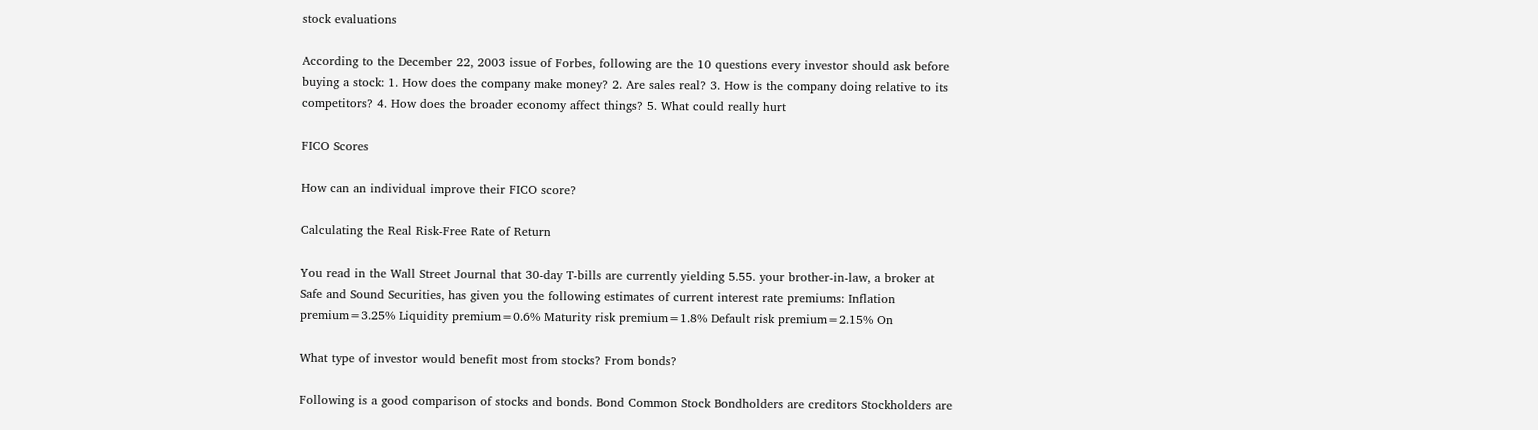stock evaluations

According to the December 22, 2003 issue of Forbes, following are the 10 questions every investor should ask before buying a stock: 1. How does the company make money? 2. Are sales real? 3. How is the company doing relative to its competitors? 4. How does the broader economy affect things? 5. What could really hurt

FICO Scores

How can an individual improve their FICO score?

Calculating the Real Risk-Free Rate of Return

You read in the Wall Street Journal that 30-day T-bills are currently yielding 5.55. your brother-in-law, a broker at Safe and Sound Securities, has given you the following estimates of current interest rate premiums: Inflation premium=3.25% Liquidity premium=0.6% Maturity risk premium=1.8% Default risk premium=2.15% On

What type of investor would benefit most from stocks? From bonds?

Following is a good comparison of stocks and bonds. Bond Common Stock Bondholders are creditors Stockholders are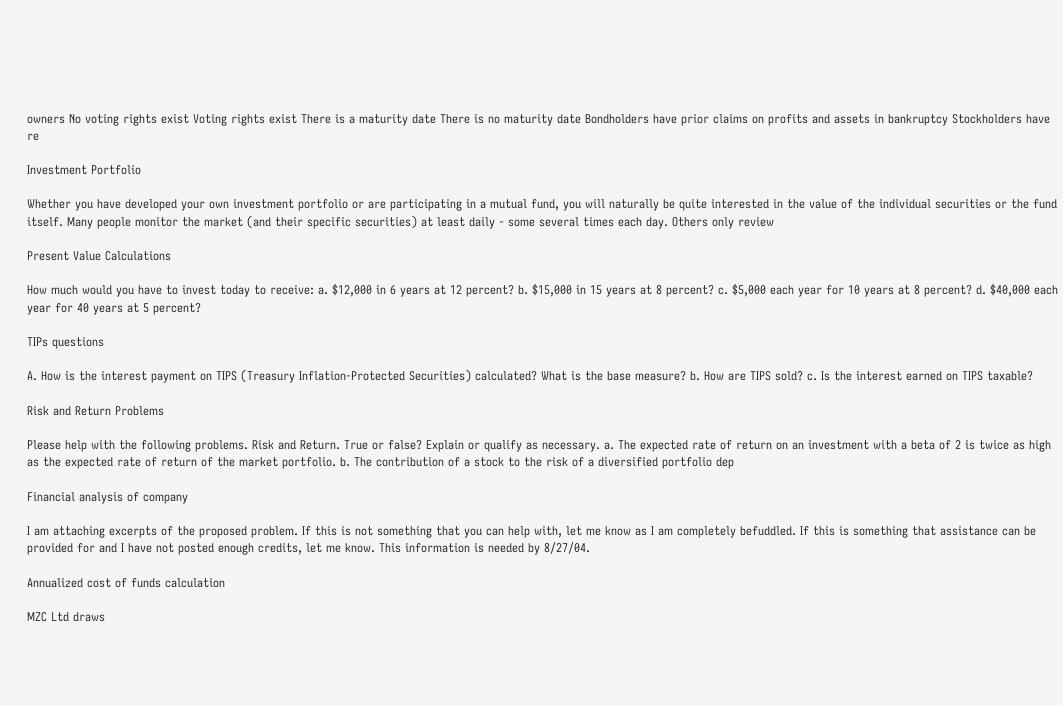owners No voting rights exist Voting rights exist There is a maturity date There is no maturity date Bondholders have prior claims on profits and assets in bankruptcy Stockholders have re

Investment Portfolio

Whether you have developed your own investment portfolio or are participating in a mutual fund, you will naturally be quite interested in the value of the individual securities or the fund itself. Many people monitor the market (and their specific securities) at least daily - some several times each day. Others only review

Present Value Calculations

How much would you have to invest today to receive: a. $12,000 in 6 years at 12 percent? b. $15,000 in 15 years at 8 percent? c. $5,000 each year for 10 years at 8 percent? d. $40,000 each year for 40 years at 5 percent?

TIPs questions

A. How is the interest payment on TIPS (Treasury Inflation-Protected Securities) calculated? What is the base measure? b. How are TIPS sold? c. Is the interest earned on TIPS taxable?

Risk and Return Problems

Please help with the following problems. Risk and Return. True or false? Explain or qualify as necessary. a. The expected rate of return on an investment with a beta of 2 is twice as high as the expected rate of return of the market portfolio. b. The contribution of a stock to the risk of a diversified portfolio dep

Financial analysis of company

I am attaching excerpts of the proposed problem. If this is not something that you can help with, let me know as I am completely befuddled. If this is something that assistance can be provided for and I have not posted enough credits, let me know. This information is needed by 8/27/04.

Annualized cost of funds calculation

MZC Ltd draws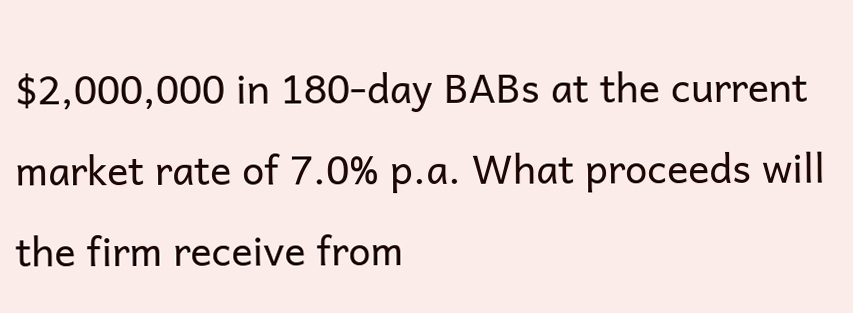$2,000,000 in 180-day BABs at the current market rate of 7.0% p.a. What proceeds will the firm receive from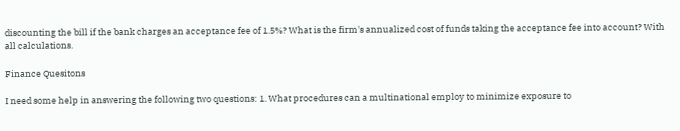discounting the bill if the bank charges an acceptance fee of 1.5%? What is the firm's annualized cost of funds taking the acceptance fee into account? With all calculations.

Finance Quesitons

I need some help in answering the following two questions: 1. What procedures can a multinational employ to minimize exposure to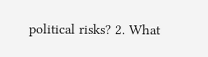political risks? 2. What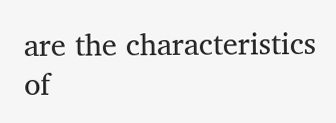are the characteristics of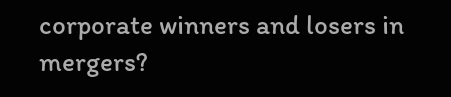corporate winners and losers in mergers?